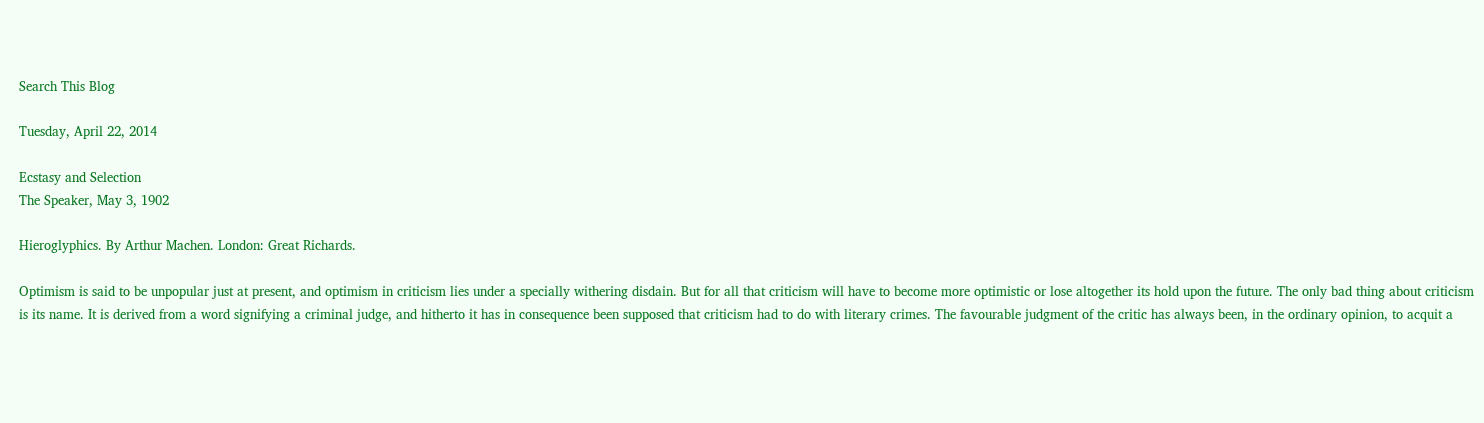Search This Blog

Tuesday, April 22, 2014

Ecstasy and Selection
The Speaker, May 3, 1902

Hieroglyphics. By Arthur Machen. London: Great Richards.

Optimism is said to be unpopular just at present, and optimism in criticism lies under a specially withering disdain. But for all that criticism will have to become more optimistic or lose altogether its hold upon the future. The only bad thing about criticism is its name. It is derived from a word signifying a criminal judge, and hitherto it has in consequence been supposed that criticism had to do with literary crimes. The favourable judgment of the critic has always been, in the ordinary opinion, to acquit a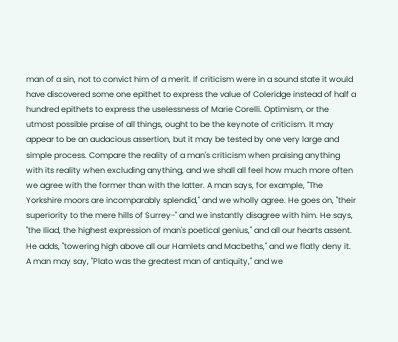man of a sin, not to convict him of a merit. If criticism were in a sound state it would have discovered some one epithet to express the value of Coleridge instead of half a hundred epithets to express the uselessness of Marie Corelli. Optimism, or the utmost possible praise of all things, ought to be the keynote of criticism. It may appear to be an audacious assertion, but it may be tested by one very large and simple process. Compare the reality of a man's criticism when praising anything with its reality when excluding anything, and we shall all feel how much more often we agree with the former than with the latter. A man says, for example, "The Yorkshire moors are incomparably splendid," and we wholly agree. He goes on, "their superiority to the mere hills of Surrey-" and we instantly disagree with him. He says, "the Iliad, the highest expression of man's poetical genius," and all our hearts assent. He adds, "towering high above all our Hamlets and Macbeths," and we flatly deny it. A man may say, "Plato was the greatest man of antiquity," and we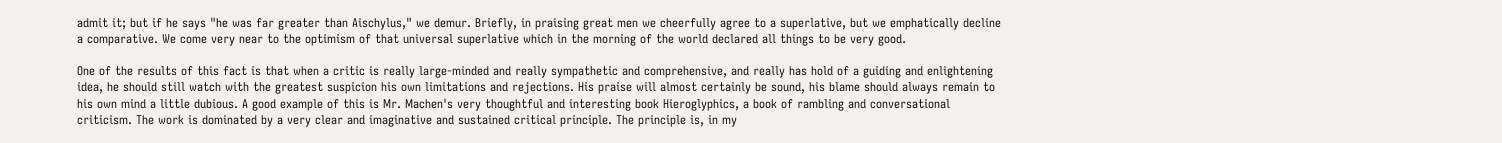admit it; but if he says "he was far greater than Aischylus," we demur. Briefly, in praising great men we cheerfully agree to a superlative, but we emphatically decline a comparative. We come very near to the optimism of that universal superlative which in the morning of the world declared all things to be very good.

One of the results of this fact is that when a critic is really large-minded and really sympathetic and comprehensive, and really has hold of a guiding and enlightening idea, he should still watch with the greatest suspicion his own limitations and rejections. His praise will almost certainly be sound, his blame should always remain to his own mind a little dubious. A good example of this is Mr. Machen's very thoughtful and interesting book Hieroglyphics, a book of rambling and conversational criticism. The work is dominated by a very clear and imaginative and sustained critical principle. The principle is, in my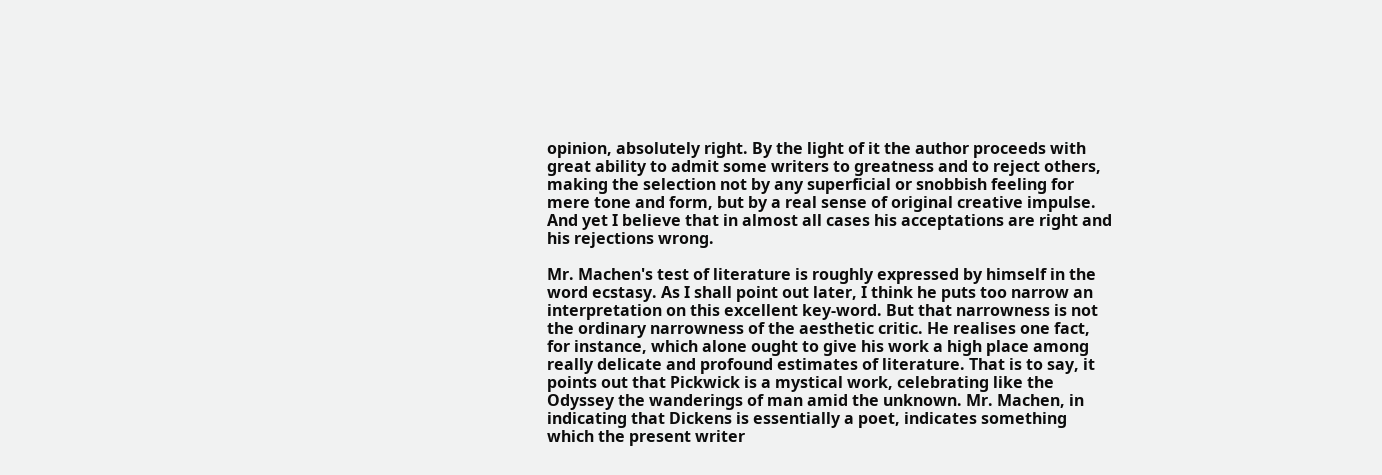opinion, absolutely right. By the light of it the author proceeds with great ability to admit some writers to greatness and to reject others, making the selection not by any superficial or snobbish feeling for mere tone and form, but by a real sense of original creative impulse. And yet I believe that in almost all cases his acceptations are right and his rejections wrong.

Mr. Machen's test of literature is roughly expressed by himself in the word ecstasy. As I shall point out later, I think he puts too narrow an interpretation on this excellent key-word. But that narrowness is not the ordinary narrowness of the aesthetic critic. He realises one fact, for instance, which alone ought to give his work a high place among really delicate and profound estimates of literature. That is to say, it points out that Pickwick is a mystical work, celebrating like the Odyssey the wanderings of man amid the unknown. Mr. Machen, in indicating that Dickens is essentially a poet, indicates something which the present writer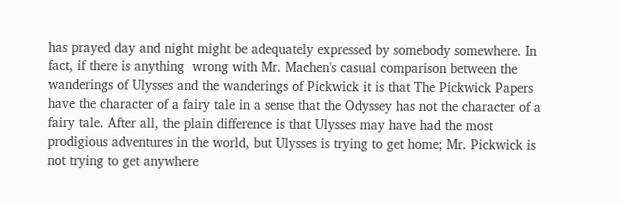has prayed day and night might be adequately expressed by somebody somewhere. In fact, if there is anything  wrong with Mr. Machen's casual comparison between the wanderings of Ulysses and the wanderings of Pickwick it is that The Pickwick Papers have the character of a fairy tale in a sense that the Odyssey has not the character of a fairy tale. After all, the plain difference is that Ulysses may have had the most prodigious adventures in the world, but Ulysses is trying to get home; Mr. Pickwick is not trying to get anywhere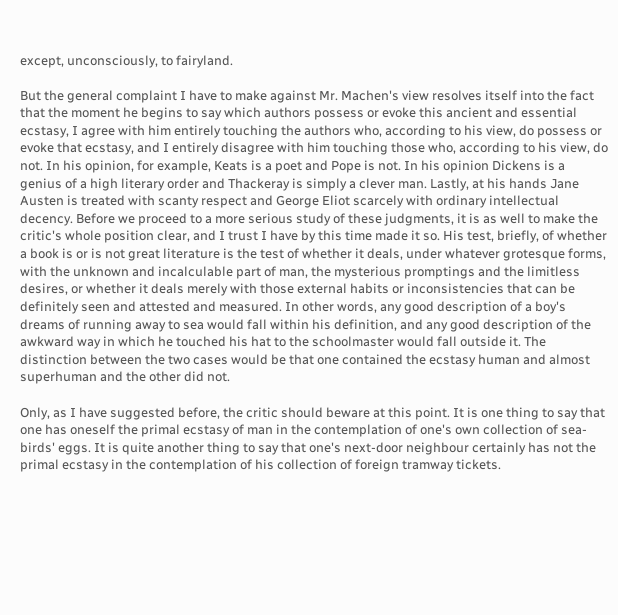except, unconsciously, to fairyland.

But the general complaint I have to make against Mr. Machen's view resolves itself into the fact that the moment he begins to say which authors possess or evoke this ancient and essential ecstasy, I agree with him entirely touching the authors who, according to his view, do possess or evoke that ecstasy, and I entirely disagree with him touching those who, according to his view, do not. In his opinion, for example, Keats is a poet and Pope is not. In his opinion Dickens is a genius of a high literary order and Thackeray is simply a clever man. Lastly, at his hands Jane Austen is treated with scanty respect and George Eliot scarcely with ordinary intellectual decency. Before we proceed to a more serious study of these judgments, it is as well to make the critic's whole position clear, and I trust I have by this time made it so. His test, briefly, of whether a book is or is not great literature is the test of whether it deals, under whatever grotesque forms, with the unknown and incalculable part of man, the mysterious promptings and the limitless desires, or whether it deals merely with those external habits or inconsistencies that can be definitely seen and attested and measured. In other words, any good description of a boy's dreams of running away to sea would fall within his definition, and any good description of the awkward way in which he touched his hat to the schoolmaster would fall outside it. The distinction between the two cases would be that one contained the ecstasy human and almost superhuman and the other did not.

Only, as I have suggested before, the critic should beware at this point. It is one thing to say that one has oneself the primal ecstasy of man in the contemplation of one's own collection of sea-birds' eggs. It is quite another thing to say that one's next-door neighbour certainly has not the primal ecstasy in the contemplation of his collection of foreign tramway tickets.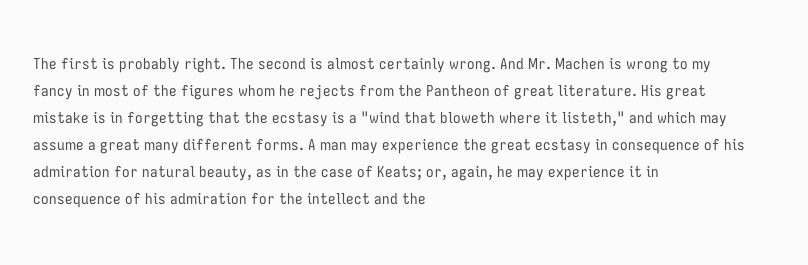The first is probably right. The second is almost certainly wrong. And Mr. Machen is wrong to my fancy in most of the figures whom he rejects from the Pantheon of great literature. His great mistake is in forgetting that the ecstasy is a "wind that bloweth where it listeth," and which may assume a great many different forms. A man may experience the great ecstasy in consequence of his admiration for natural beauty, as in the case of Keats; or, again, he may experience it in consequence of his admiration for the intellect and the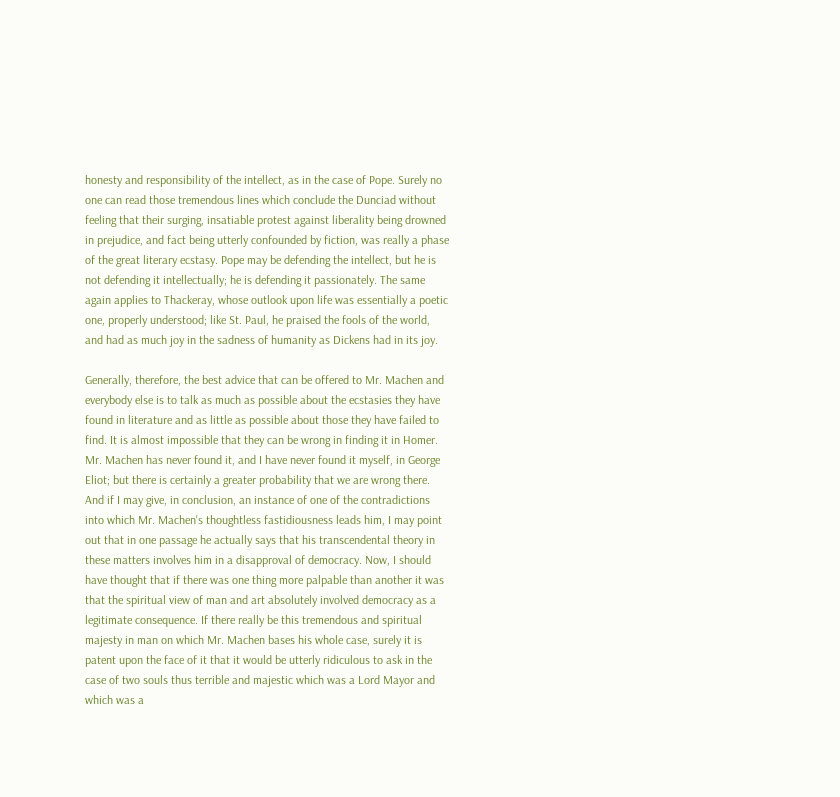honesty and responsibility of the intellect, as in the case of Pope. Surely no one can read those tremendous lines which conclude the Dunciad without feeling that their surging, insatiable protest against liberality being drowned in prejudice, and fact being utterly confounded by fiction, was really a phase of the great literary ecstasy. Pope may be defending the intellect, but he is not defending it intellectually; he is defending it passionately. The same again applies to Thackeray, whose outlook upon life was essentially a poetic one, properly understood; like St. Paul, he praised the fools of the world, and had as much joy in the sadness of humanity as Dickens had in its joy.

Generally, therefore, the best advice that can be offered to Mr. Machen and everybody else is to talk as much as possible about the ecstasies they have found in literature and as little as possible about those they have failed to find. It is almost impossible that they can be wrong in finding it in Homer. Mr. Machen has never found it, and I have never found it myself, in George Eliot; but there is certainly a greater probability that we are wrong there. And if I may give, in conclusion, an instance of one of the contradictions into which Mr. Machen's thoughtless fastidiousness leads him, I may point out that in one passage he actually says that his transcendental theory in these matters involves him in a disapproval of democracy. Now, I should have thought that if there was one thing more palpable than another it was that the spiritual view of man and art absolutely involved democracy as a legitimate consequence. If there really be this tremendous and spiritual majesty in man on which Mr. Machen bases his whole case, surely it is patent upon the face of it that it would be utterly ridiculous to ask in the case of two souls thus terrible and majestic which was a Lord Mayor and which was a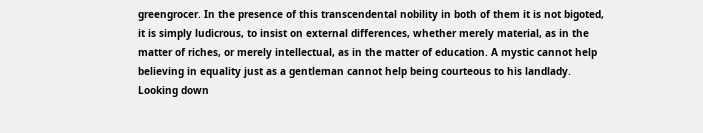greengrocer. In the presence of this transcendental nobility in both of them it is not bigoted, it is simply ludicrous, to insist on external differences, whether merely material, as in the matter of riches, or merely intellectual, as in the matter of education. A mystic cannot help believing in equality just as a gentleman cannot help being courteous to his landlady. Looking down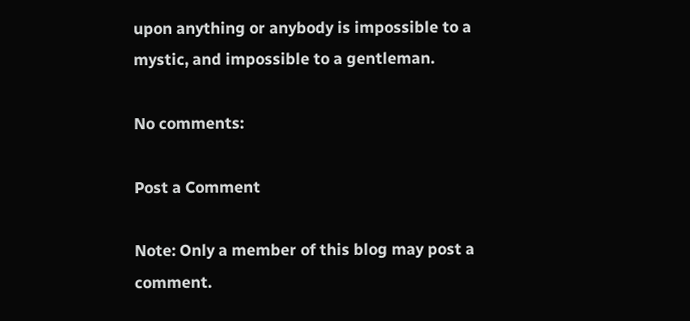upon anything or anybody is impossible to a mystic, and impossible to a gentleman.

No comments:

Post a Comment

Note: Only a member of this blog may post a comment.